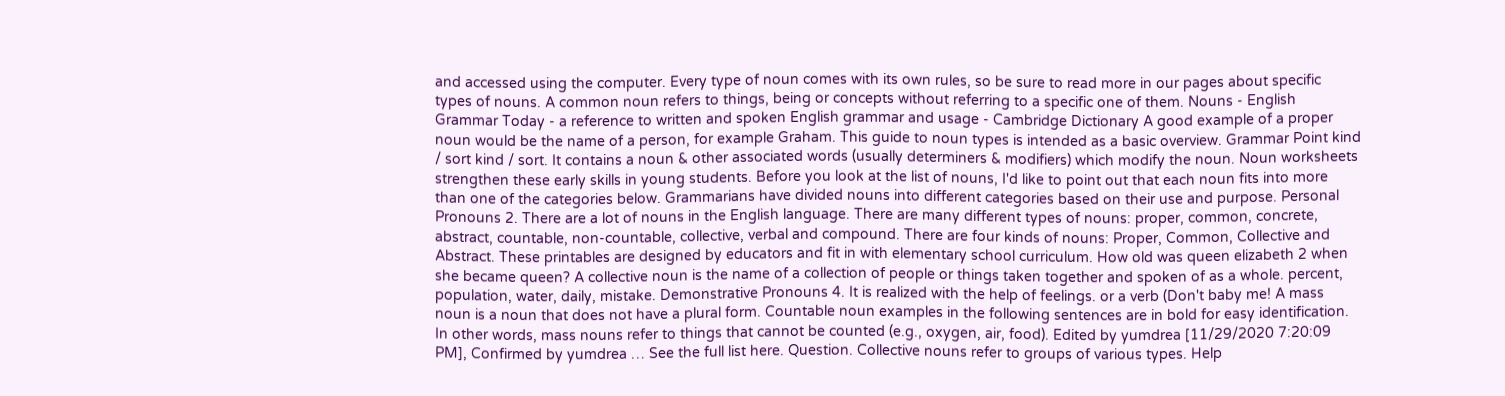and accessed using the computer. Every type of noun comes with its own rules, so be sure to read more in our pages about specific types of nouns. A common noun refers to things, being or concepts without referring to a specific one of them. Nouns - English Grammar Today - a reference to written and spoken English grammar and usage - Cambridge Dictionary A good example of a proper noun would be the name of a person, for example Graham. This guide to noun types is intended as a basic overview. Grammar Point kind / sort kind / sort. It contains a noun & other associated words (usually determiners & modifiers) which modify the noun. Noun worksheets strengthen these early skills in young students. Before you look at the list of nouns, I'd like to point out that each noun fits into more than one of the categories below. Grammarians have divided nouns into different categories based on their use and purpose. Personal Pronouns 2. There are a lot of nouns in the English language. There are many different types of nouns: proper, common, concrete, abstract, countable, non-countable, collective, verbal and compound. There are four kinds of nouns: Proper, Common, Collective and Abstract. These printables are designed by educators and fit in with elementary school curriculum. How old was queen elizabeth 2 when she became queen? A collective noun is the name of a collection of people or things taken together and spoken of as a whole. percent, population, water, daily, mistake. Demonstrative Pronouns 4. It is realized with the help of feelings. or a verb (Don't baby me! A mass noun is a noun that does not have a plural form. Countable noun examples in the following sentences are in bold for easy identification. In other words, mass nouns refer to things that cannot be counted (e.g., oxygen, air, food). Edited by yumdrea [11/29/2020 7:20:09 PM], Confirmed by yumdrea … See the full list here. Question. Collective nouns refer to groups of various types. Help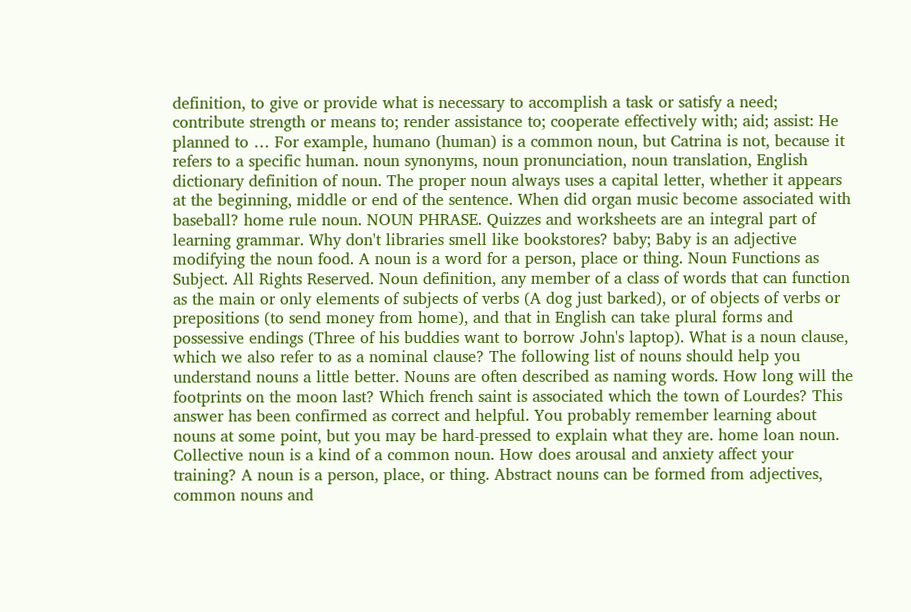definition, to give or provide what is necessary to accomplish a task or satisfy a need; contribute strength or means to; render assistance to; cooperate effectively with; aid; assist: He planned to … For example, humano (human) is a common noun, but Catrina is not, because it refers to a specific human. noun synonyms, noun pronunciation, noun translation, English dictionary definition of noun. The proper noun always uses a capital letter, whether it appears at the beginning, middle or end of the sentence. When did organ music become associated with baseball? home rule noun. NOUN PHRASE. Quizzes and worksheets are an integral part of learning grammar. Why don't libraries smell like bookstores? baby; Baby is an adjective modifying the noun food. A noun is a word for a person, place or thing. Noun Functions as Subject. All Rights Reserved. Noun definition, any member of a class of words that can function as the main or only elements of subjects of verbs (A dog just barked), or of objects of verbs or prepositions (to send money from home), and that in English can take plural forms and possessive endings (Three of his buddies want to borrow John's laptop). What is a noun clause, which we also refer to as a nominal clause? The following list of nouns should help you understand nouns a little better. Nouns are often described as naming words. How long will the footprints on the moon last? Which french saint is associated which the town of Lourdes? This answer has been confirmed as correct and helpful. You probably remember learning about nouns at some point, but you may be hard-pressed to explain what they are. home loan noun. Collective noun is a kind of a common noun. How does arousal and anxiety affect your training? A noun is a person, place, or thing. Abstract nouns can be formed from adjectives, common nouns and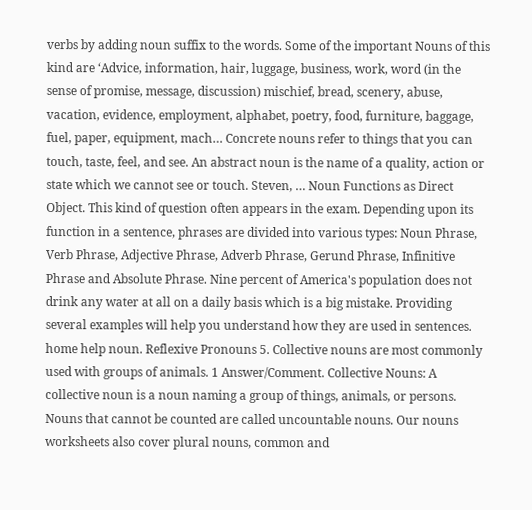verbs by adding noun suffix to the words. Some of the important Nouns of this kind are ‘Advice, information, hair, luggage, business, work, word (in the sense of promise, message, discussion) mischief, bread, scenery, abuse, vacation, evidence, employment, alphabet, poetry, food, furniture, baggage, fuel, paper, equipment, mach… Concrete nouns refer to things that you can touch, taste, feel, and see. An abstract noun is the name of a quality, action or state which we cannot see or touch. Steven, … Noun Functions as Direct Object. This kind of question often appears in the exam. Depending upon its function in a sentence, phrases are divided into various types: Noun Phrase, Verb Phrase, Adjective Phrase, Adverb Phrase, Gerund Phrase, Infinitive Phrase and Absolute Phrase. Nine percent of America's population does not drink any water at all on a daily basis which is a big mistake. Providing several examples will help you understand how they are used in sentences. home help noun. Reflexive Pronouns 5. Collective nouns are most commonly used with groups of animals. 1 Answer/Comment. Collective Nouns: A collective noun is a noun naming a group of things, animals, or persons. Nouns that cannot be counted are called uncountable nouns. Our nouns worksheets also cover plural nouns, common and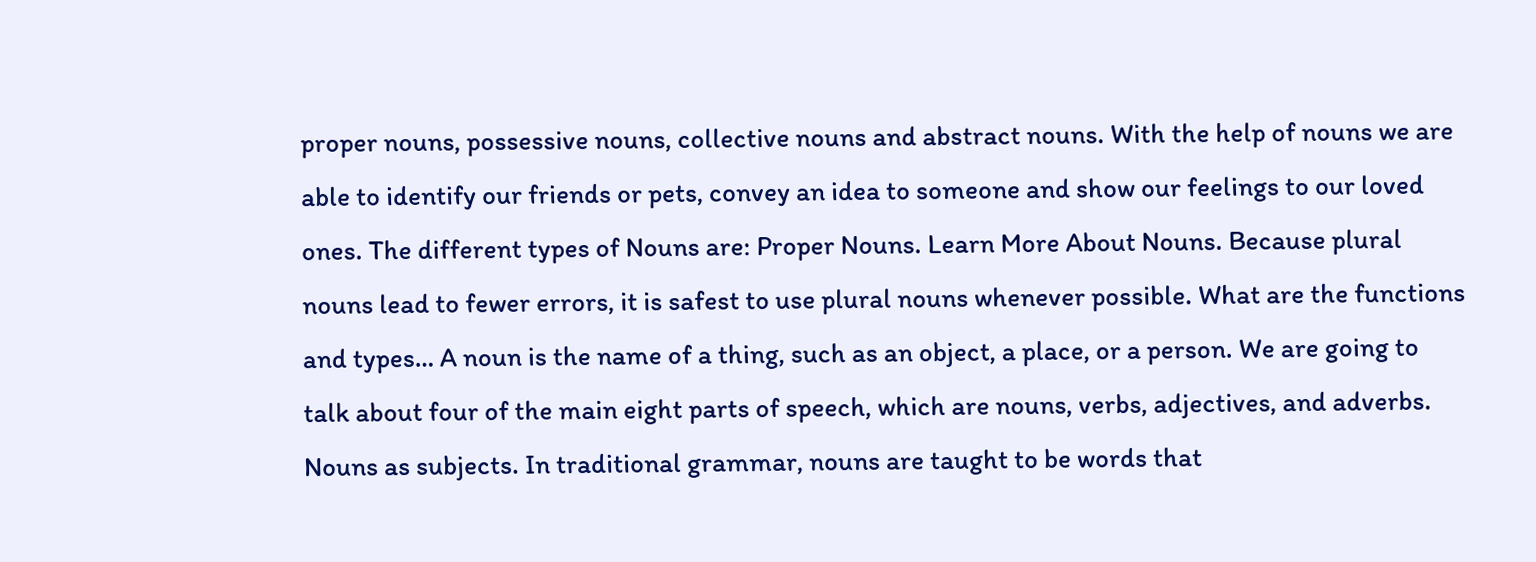proper nouns, possessive nouns, collective nouns and abstract nouns. With the help of nouns we are able to identify our friends or pets, convey an idea to someone and show our feelings to our loved ones. The different types of Nouns are: Proper Nouns. Learn More About Nouns. Because plural nouns lead to fewer errors, it is safest to use plural nouns whenever possible. What are the functions and types… A noun is the name of a thing, such as an object, a place, or a person. We are going to talk about four of the main eight parts of speech, which are nouns, verbs, adjectives, and adverbs. Nouns as subjects. In traditional grammar, nouns are taught to be words that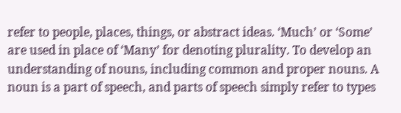refer to people, places, things, or abstract ideas. ‘Much’ or ‘Some’ are used in place of ‘Many’ for denoting plurality. To develop an understanding of nouns, including common and proper nouns. A noun is a part of speech, and parts of speech simply refer to types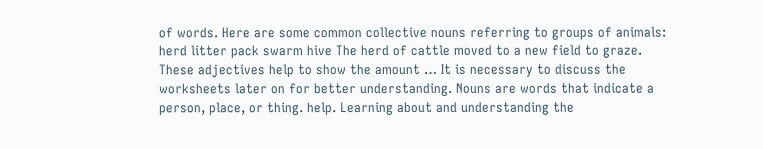of words. Here are some common collective nouns referring to groups of animals: herd litter pack swarm hive The herd of cattle moved to a new field to graze. These adjectives help to show the amount … It is necessary to discuss the worksheets later on for better understanding. Nouns are words that indicate a person, place, or thing. help. Learning about and understanding the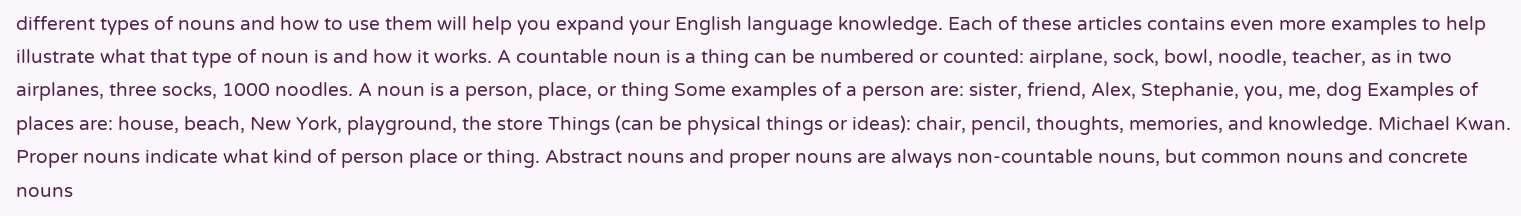different types of nouns and how to use them will help you expand your English language knowledge. Each of these articles contains even more examples to help illustrate what that type of noun is and how it works. A countable noun is a thing can be numbered or counted: airplane, sock, bowl, noodle, teacher, as in two airplanes, three socks, 1000 noodles. A noun is a person, place, or thing Some examples of a person are: sister, friend, Alex, Stephanie, you, me, dog Examples of places are: house, beach, New York, playground, the store Things (can be physical things or ideas): chair, pencil, thoughts, memories, and knowledge. Michael Kwan. Proper nouns indicate what kind of person place or thing. Abstract nouns and proper nouns are always non-countable nouns, but common nouns and concrete nouns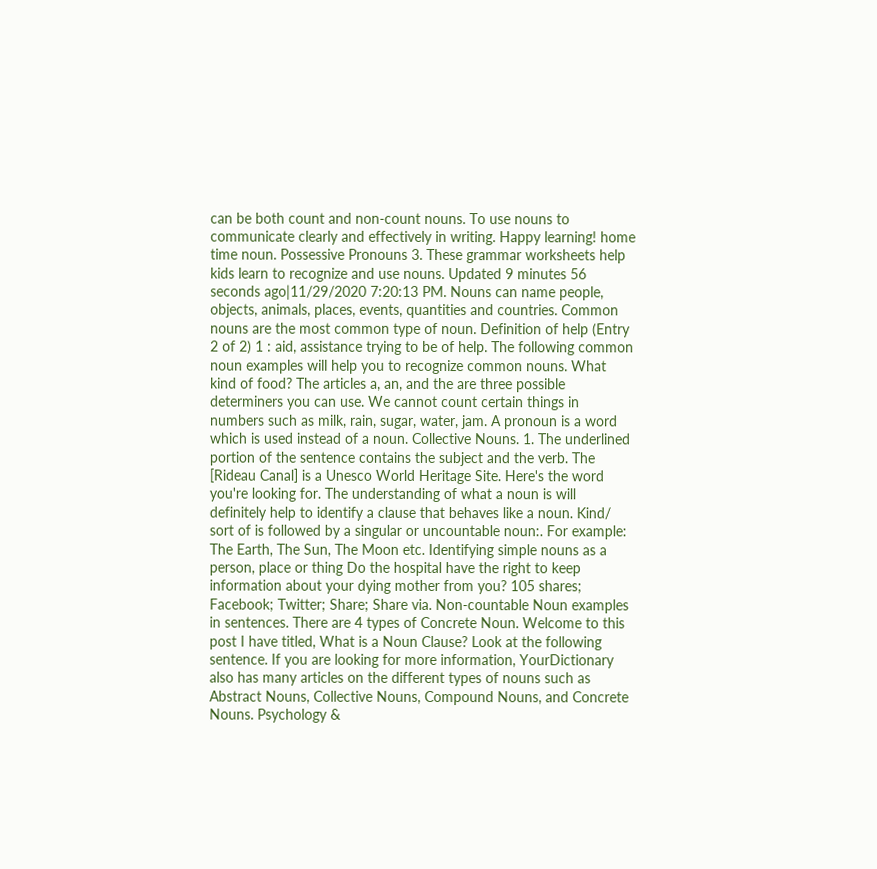can be both count and non-count nouns. To use nouns to communicate clearly and effectively in writing. Happy learning! home time noun. Possessive Pronouns 3. These grammar worksheets help kids learn to recognize and use nouns. Updated 9 minutes 56 seconds ago|11/29/2020 7:20:13 PM. Nouns can name people, objects, animals, places, events, quantities and countries. Common nouns are the most common type of noun. Definition of help (Entry 2 of 2) 1 : aid, assistance trying to be of help. The following common noun examples will help you to recognize common nouns. What kind of food? The articles a, an, and the are three possible determiners you can use. We cannot count certain things in numbers such as milk, rain, sugar, water, jam. A pronoun is a word which is used instead of a noun. Collective Nouns. 1. The underlined portion of the sentence contains the subject and the verb. The [Rideau Canal] is a Unesco World Heritage Site. Here's the word you're looking for. The understanding of what a noun is will definitely help to identify a clause that behaves like a noun. Kind/ sort of is followed by a singular or uncountable noun:. For example: The Earth, The Sun, The Moon etc. Identifying simple nouns as a person, place or thing Do the hospital have the right to keep information about your dying mother from you? 105 shares; Facebook; Twitter; Share; Share via. Non-countable Noun examples in sentences. There are 4 types of Concrete Noun. Welcome to this post I have titled, What is a Noun Clause? Look at the following sentence. If you are looking for more information, YourDictionary also has many articles on the different types of nouns such as Abstract Nouns, Collective Nouns, Compound Nouns, and Concrete Nouns. Psychology &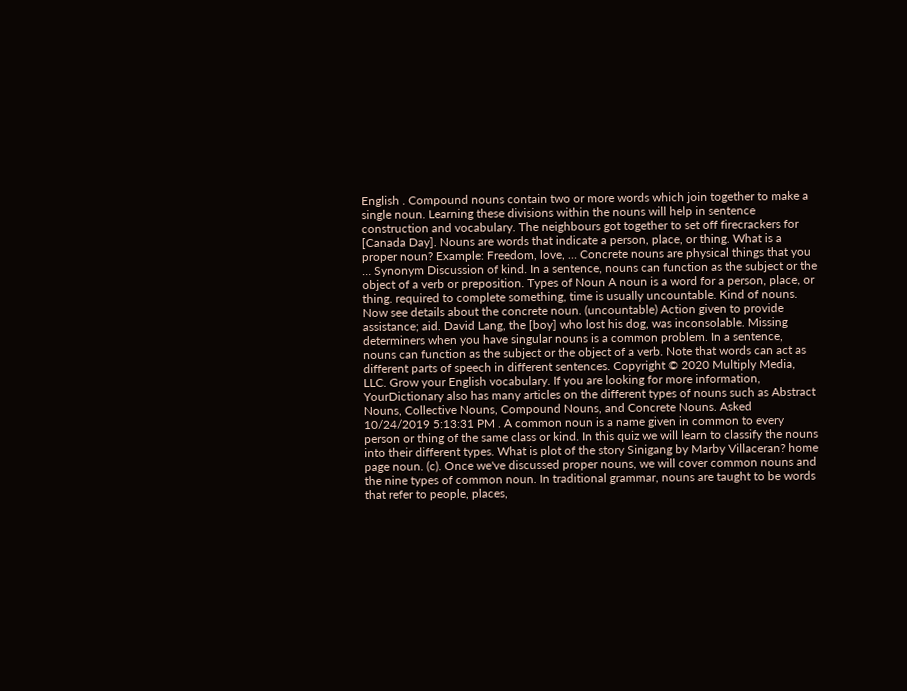English . Compound nouns contain two or more words which join together to make a single noun. Learning these divisions within the nouns will help in sentence construction and vocabulary. The neighbours got together to set off firecrackers for [Canada Day]. Nouns are words that indicate a person, place, or thing. What is a proper noun? Example: Freedom, love, … Concrete nouns are physical things that you … Synonym Discussion of kind. In a sentence, nouns can function as the subject or the object of a verb or preposition. Types of Noun A noun is a word for a person, place, or thing. required to complete something, time is usually uncountable. Kind of nouns. Now see details about the concrete noun. (uncountable) Action given to provide assistance; aid. David Lang, the [boy] who lost his dog, was inconsolable. Missing determiners when you have singular nouns is a common problem. In a sentence, nouns can function as the subject or the object of a verb. Note that words can act as different parts of speech in different sentences. Copyright © 2020 Multiply Media, LLC. Grow your English vocabulary. If you are looking for more information, YourDictionary also has many articles on the different types of nouns such as Abstract Nouns, Collective Nouns, Compound Nouns, and Concrete Nouns. Asked 10/24/2019 5:13:31 PM . A common noun is a name given in common to every person or thing of the same class or kind. In this quiz we will learn to classify the nouns into their different types. What is plot of the story Sinigang by Marby Villaceran? home page noun. (c). Once we've discussed proper nouns, we will cover common nouns and the nine types of common noun. In traditional grammar, nouns are taught to be words that refer to people, places,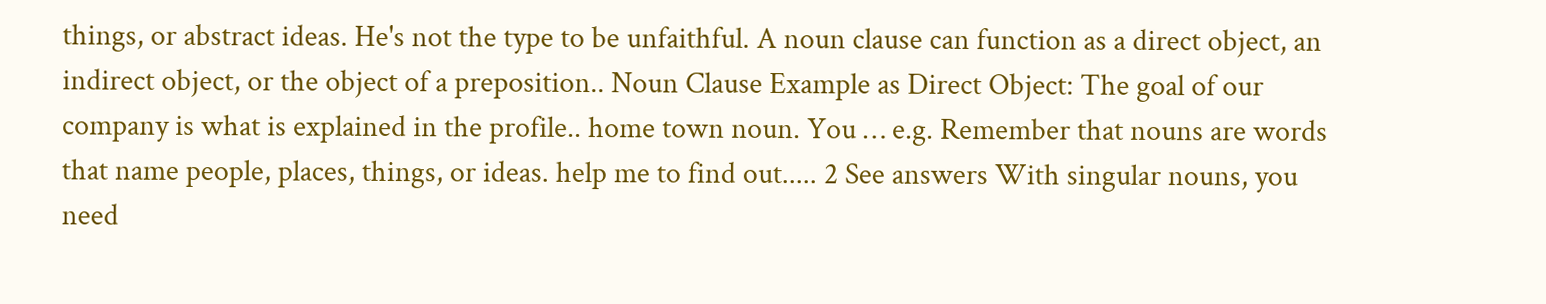things, or abstract ideas. He's not the type to be unfaithful. A noun clause can function as a direct object, an indirect object, or the object of a preposition.. Noun Clause Example as Direct Object: The goal of our company is what is explained in the profile.. home town noun. You … e.g. Remember that nouns are words that name people, places, things, or ideas. help me to find out..... 2 See answers With singular nouns, you need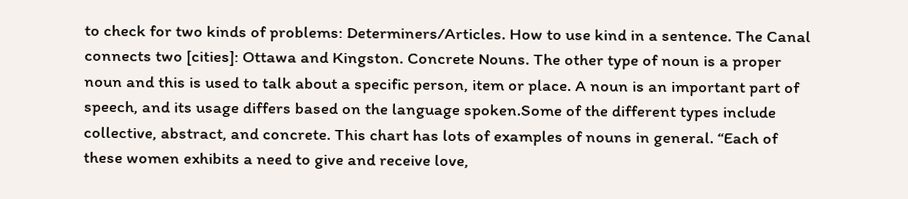to check for two kinds of problems: Determiners/Articles. How to use kind in a sentence. The Canal connects two [cities]: Ottawa and Kingston. Concrete Nouns. The other type of noun is a proper noun and this is used to talk about a specific person, item or place. A noun is an important part of speech, and its usage differs based on the language spoken.Some of the different types include collective, abstract, and concrete. This chart has lots of examples of nouns in general. “Each of these women exhibits a need to give and receive love,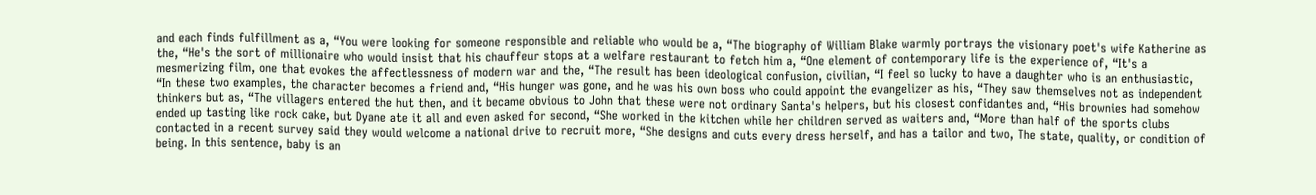and each finds fulfillment as a, “You were looking for someone responsible and reliable who would be a, “The biography of William Blake warmly portrays the visionary poet's wife Katherine as the, “He's the sort of millionaire who would insist that his chauffeur stops at a welfare restaurant to fetch him a, “One element of contemporary life is the experience of, “It's a mesmerizing film, one that evokes the affectlessness of modern war and the, “The result has been ideological confusion, civilian, “I feel so lucky to have a daughter who is an enthusiastic, “In these two examples, the character becomes a friend and, “His hunger was gone, and he was his own boss who could appoint the evangelizer as his, “They saw themselves not as independent thinkers but as, “The villagers entered the hut then, and it became obvious to John that these were not ordinary Santa's helpers, but his closest confidantes and, “His brownies had somehow ended up tasting like rock cake, but Dyane ate it all and even asked for second, “She worked in the kitchen while her children served as waiters and, “More than half of the sports clubs contacted in a recent survey said they would welcome a national drive to recruit more, “She designs and cuts every dress herself, and has a tailor and two, The state, quality, or condition of being. In this sentence, baby is an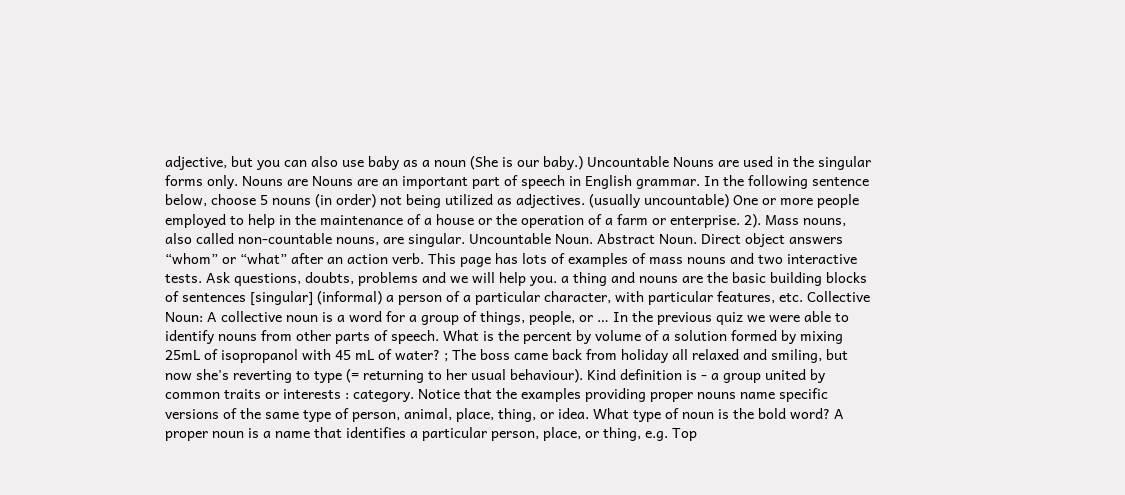adjective, but you can also use baby as a noun (She is our baby.) Uncountable Nouns are used in the singular forms only. Nouns are Nouns are an important part of speech in English grammar. In the following sentence below, choose 5 nouns (in order) not being utilized as adjectives. (usually uncountable) One or more people employed to help in the maintenance of a house or the operation of a farm or enterprise. 2). Mass nouns, also called non-countable nouns, are singular. Uncountable Noun. Abstract Noun. Direct object answers “whom” or “what” after an action verb. This page has lots of examples of mass nouns and two interactive tests. Ask questions, doubts, problems and we will help you. a thing and nouns are the basic building blocks of sentences [singular] (informal) a person of a particular character, with particular features, etc. Collective Noun: A collective noun is a word for a group of things, people, or … In the previous quiz we were able to identify nouns from other parts of speech. What is the percent by volume of a solution formed by mixing 25mL of isopropanol with 45 mL of water? ; The boss came back from holiday all relaxed and smiling, but now she's reverting to type (= returning to her usual behaviour). Kind definition is - a group united by common traits or interests : category. Notice that the examples providing proper nouns name specific versions of the same type of person, animal, place, thing, or idea. What type of noun is the bold word? A proper noun is a name that identifies a particular person, place, or thing, e.g. Top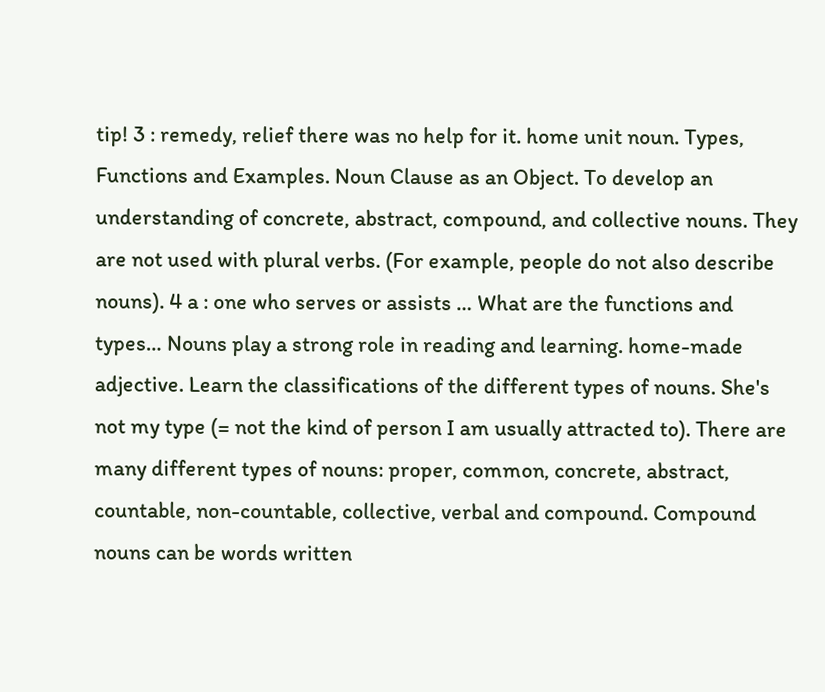tip! 3 : remedy, relief there was no help for it. home unit noun. Types, Functions and Examples. Noun Clause as an Object. To develop an understanding of concrete, abstract, compound, and collective nouns. They are not used with plural verbs. (For example, people do not also describe nouns). 4 a : one who serves or assists … What are the functions and types… Nouns play a strong role in reading and learning. home-made adjective. Learn the classifications of the different types of nouns. She's not my type (= not the kind of person I am usually attracted to). There are many different types of nouns: proper, common, concrete, abstract, countable, non-countable, collective, verbal and compound. Compound nouns can be words written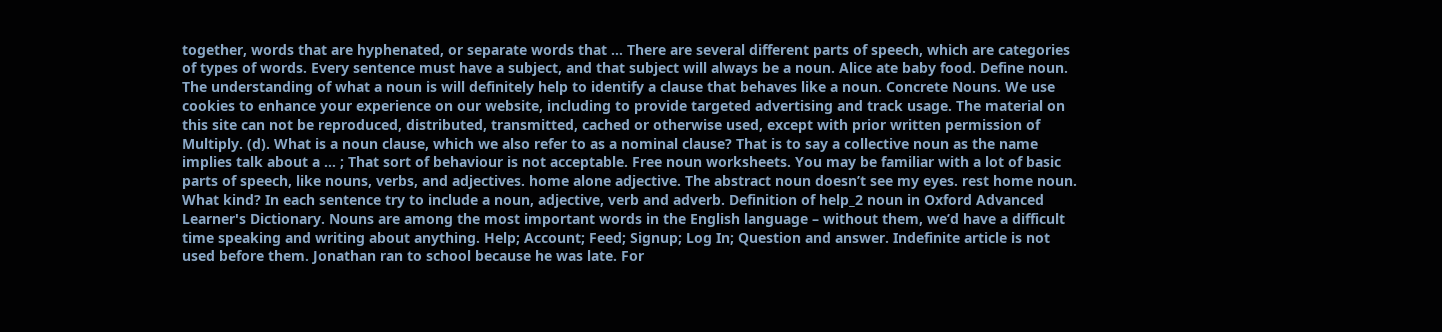together, words that are hyphenated, or separate words that … There are several different parts of speech, which are categories of types of words. Every sentence must have a subject, and that subject will always be a noun. Alice ate baby food. Define noun. The understanding of what a noun is will definitely help to identify a clause that behaves like a noun. Concrete Nouns. We use cookies to enhance your experience on our website, including to provide targeted advertising and track usage. The material on this site can not be reproduced, distributed, transmitted, cached or otherwise used, except with prior written permission of Multiply. (d). What is a noun clause, which we also refer to as a nominal clause? That is to say a collective noun as the name implies talk about a … ; That sort of behaviour is not acceptable. Free noun worksheets. You may be familiar with a lot of basic parts of speech, like nouns, verbs, and adjectives. home alone adjective. The abstract noun doesn’t see my eyes. rest home noun. What kind? In each sentence try to include a noun, adjective, verb and adverb. Definition of help_2 noun in Oxford Advanced Learner's Dictionary. Nouns are among the most important words in the English language – without them, we’d have a difficult time speaking and writing about anything. Help; Account; Feed; Signup; Log In; Question and answer. Indefinite article is not used before them. Jonathan ran to school because he was late. For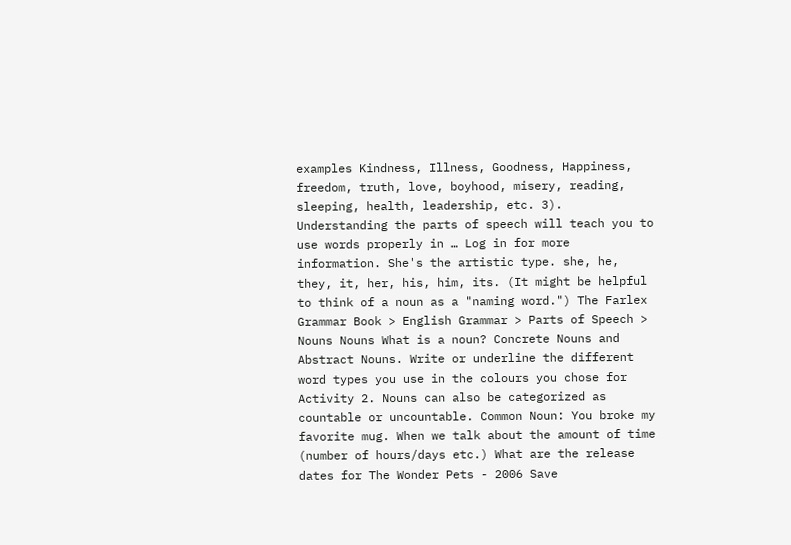examples Kindness, Illness, Goodness, Happiness, freedom, truth, love, boyhood, misery, reading, sleeping, health, leadership, etc. 3). Understanding the parts of speech will teach you to use words properly in … Log in for more information. She's the artistic type. she, he, they, it, her, his, him, its. (It might be helpful to think of a noun as a "naming word.") The Farlex Grammar Book > English Grammar > Parts of Speech > Nouns Nouns What is a noun? Concrete Nouns and Abstract Nouns. Write or underline the different word types you use in the colours you chose for Activity 2. Nouns can also be categorized as countable or uncountable. Common Noun: You broke my favorite mug. When we talk about the amount of time (number of hours/days etc.) What are the release dates for The Wonder Pets - 2006 Save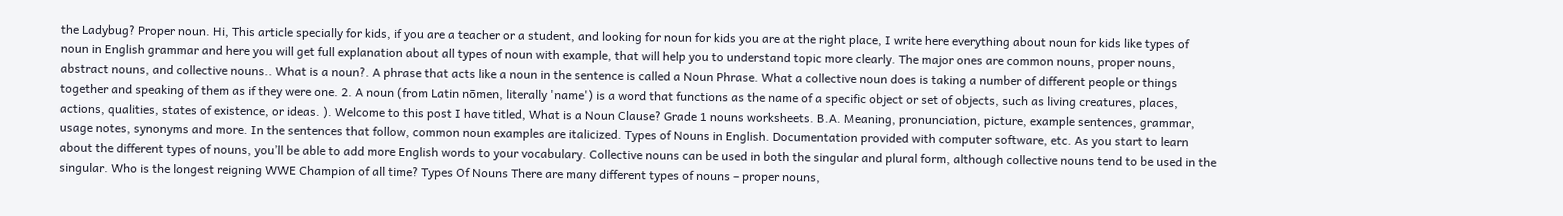the Ladybug? Proper noun. Hi, This article specially for kids, if you are a teacher or a student, and looking for noun for kids you are at the right place, I write here everything about noun for kids like types of noun in English grammar and here you will get full explanation about all types of noun with example, that will help you to understand topic more clearly. The major ones are common nouns, proper nouns, abstract nouns, and collective nouns.. What is a noun?. A phrase that acts like a noun in the sentence is called a Noun Phrase. What a collective noun does is taking a number of different people or things together and speaking of them as if they were one. 2. A noun (from Latin nōmen, literally 'name') is a word that functions as the name of a specific object or set of objects, such as living creatures, places, actions, qualities, states of existence, or ideas. ). Welcome to this post I have titled, What is a Noun Clause? Grade 1 nouns worksheets. B.A. Meaning, pronunciation, picture, example sentences, grammar, usage notes, synonyms and more. In the sentences that follow, common noun examples are italicized. Types of Nouns in English. Documentation provided with computer software, etc. As you start to learn about the different types of nouns, you’ll be able to add more English words to your vocabulary. Collective nouns can be used in both the singular and plural form, although collective nouns tend to be used in the singular. Who is the longest reigning WWE Champion of all time? Types Of Nouns There are many different types of nouns – proper nouns,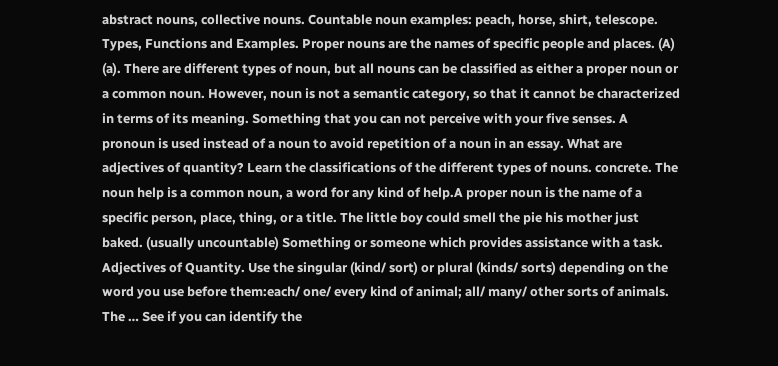abstract nouns, collective nouns. Countable noun examples: peach, horse, shirt, telescope. Types, Functions and Examples. Proper nouns are the names of specific people and places. (A) (a). There are different types of noun, but all nouns can be classified as either a proper noun or a common noun. However, noun is not a semantic category, so that it cannot be characterized in terms of its meaning. Something that you can not perceive with your five senses. A pronoun is used instead of a noun to avoid repetition of a noun in an essay. What are adjectives of quantity? Learn the classifications of the different types of nouns. concrete. The noun help is a common noun, a word for any kind of help.A proper noun is the name of a specific person, place, thing, or a title. The little boy could smell the pie his mother just baked. (usually uncountable) Something or someone which provides assistance with a task. Adjectives of Quantity. Use the singular (kind/ sort) or plural (kinds/ sorts) depending on the word you use before them:each/ one/ every kind of animal; all/ many/ other sorts of animals. The … See if you can identify the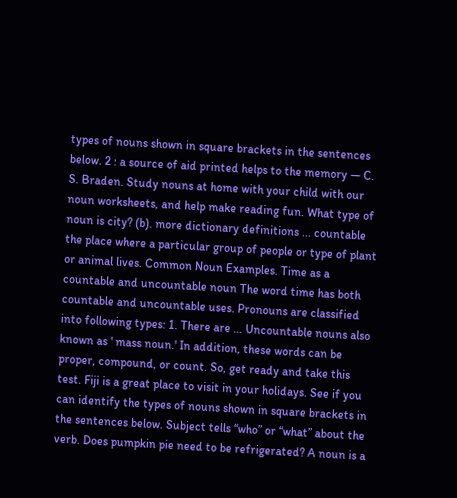types of nouns shown in square brackets in the sentences below. 2 : a source of aid printed helps to the memory — C. S. Braden. Study nouns at home with your child with our noun worksheets, and help make reading fun. What type of noun is city? (b). more dictionary definitions ... countable the place where a particular group of people or type of plant or animal lives. Common Noun Examples. Time as a countable and uncountable noun The word time has both countable and uncountable uses. Pronouns are classified into following types: 1. There are … Uncountable nouns also known as ' mass noun.' In addition, these words can be proper, compound, or count. So, get ready and take this test. Fiji is a great place to visit in your holidays. See if you can identify the types of nouns shown in square brackets in the sentences below. Subject tells “who” or “what” about the verb. Does pumpkin pie need to be refrigerated? A noun is a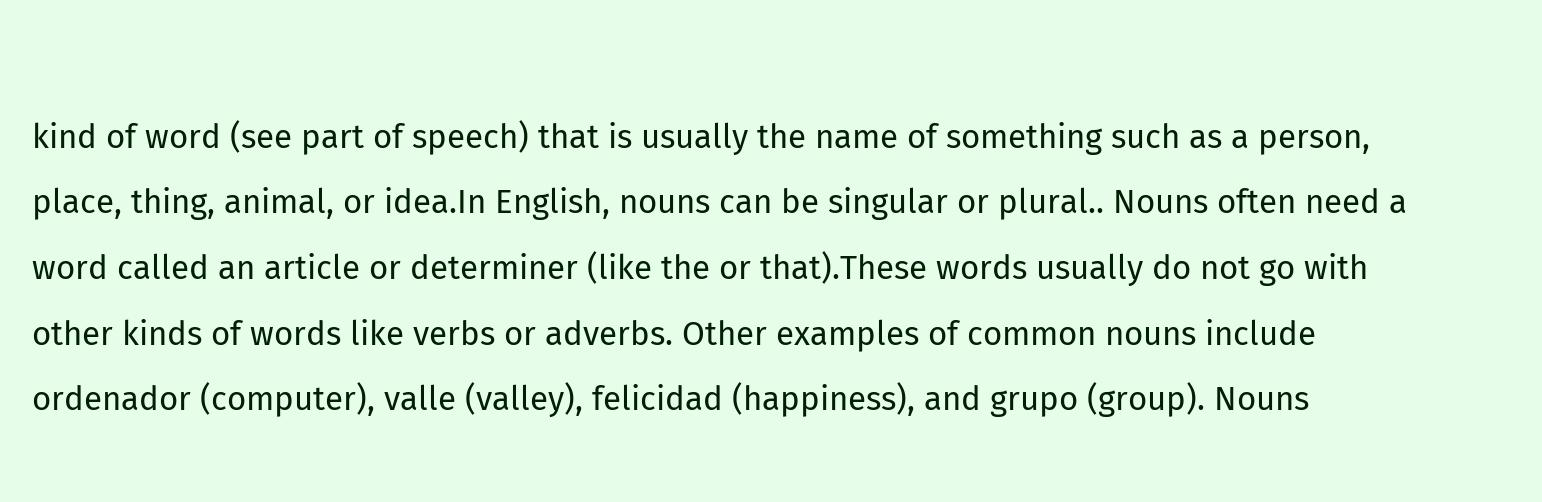kind of word (see part of speech) that is usually the name of something such as a person, place, thing, animal, or idea.In English, nouns can be singular or plural.. Nouns often need a word called an article or determiner (like the or that).These words usually do not go with other kinds of words like verbs or adverbs. Other examples of common nouns include ordenador (computer), valle (valley), felicidad (happiness), and grupo (group). Nouns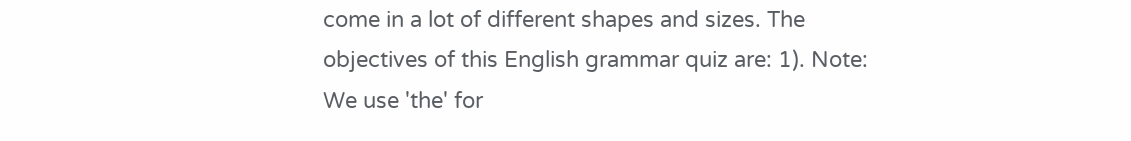come in a lot of different shapes and sizes. The objectives of this English grammar quiz are: 1). Note: We use 'the' for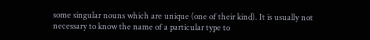some singular nouns which are unique (one of their kind). It is usually not necessary to know the name of a particular type to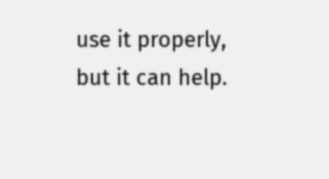use it properly, but it can help.